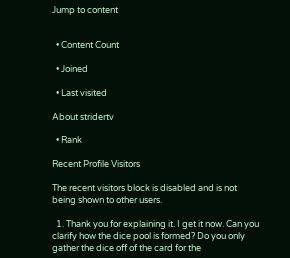Jump to content


  • Content Count

  • Joined

  • Last visited

About stridertv

  • Rank

Recent Profile Visitors

The recent visitors block is disabled and is not being shown to other users.

  1. Thank you for explaining it. I get it now. Can you clarify how the dice pool is formed? Do you only gather the dice off of the card for the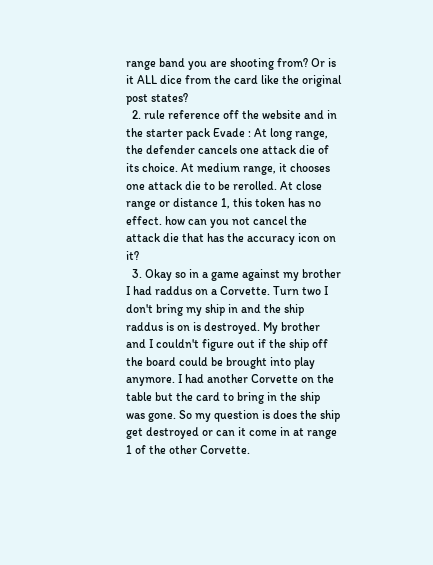range band you are shooting from? Or is it ALL dice from the card like the original post states?
  2. rule reference off the website and in the starter pack Evade : At long range, the defender cancels one attack die of its choice. At medium range, it chooses one attack die to be rerolled. At close range or distance 1, this token has no effect. how can you not cancel the attack die that has the accuracy icon on it?
  3. Okay so in a game against my brother I had raddus on a Corvette. Turn two I don't bring my ship in and the ship raddus is on is destroyed. My brother and I couldn't figure out if the ship off the board could be brought into play anymore. I had another Corvette on the table but the card to bring in the ship was gone. So my question is does the ship get destroyed or can it come in at range 1 of the other Corvette.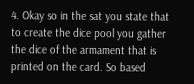4. Okay so in the sat you state that to create the dice pool you gather the dice of the armament that is printed on the card. So based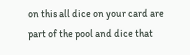on this all dice on your card are part of the pool and dice that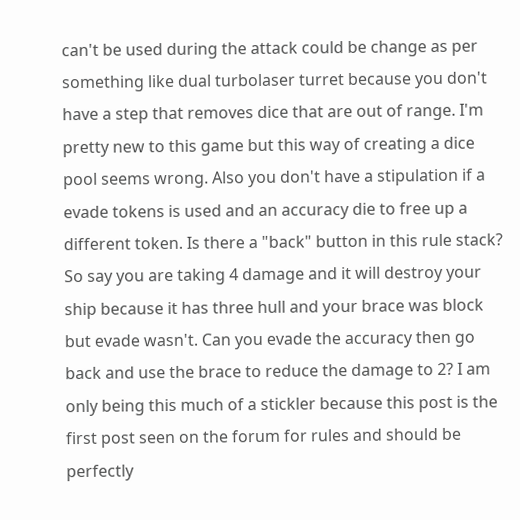can't be used during the attack could be change as per something like dual turbolaser turret because you don't have a step that removes dice that are out of range. I'm pretty new to this game but this way of creating a dice pool seems wrong. Also you don't have a stipulation if a evade tokens is used and an accuracy die to free up a different token. Is there a "back" button in this rule stack? So say you are taking 4 damage and it will destroy your ship because it has three hull and your brace was block but evade wasn't. Can you evade the accuracy then go back and use the brace to reduce the damage to 2? I am only being this much of a stickler because this post is the first post seen on the forum for rules and should be perfectly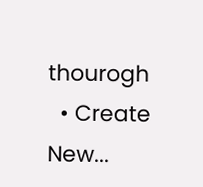thourogh
  • Create New...